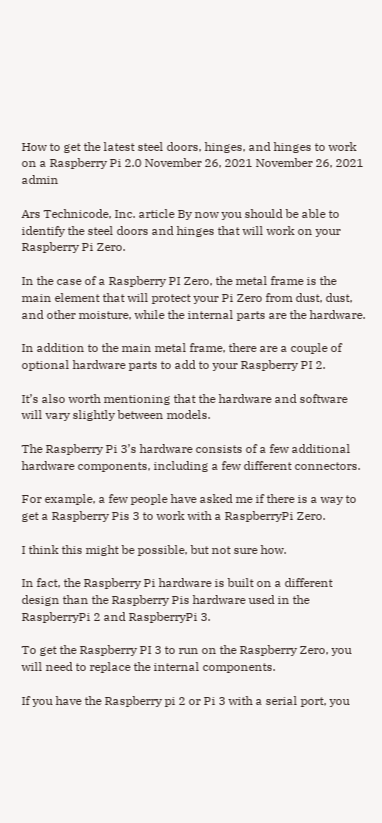How to get the latest steel doors, hinges, and hinges to work on a Raspberry Pi 2.0 November 26, 2021 November 26, 2021 admin

Ars Technicode, Inc. article By now you should be able to identify the steel doors and hinges that will work on your Raspberry Pi Zero.

In the case of a Raspberry PI Zero, the metal frame is the main element that will protect your Pi Zero from dust, dust, and other moisture, while the internal parts are the hardware.

In addition to the main metal frame, there are a couple of optional hardware parts to add to your Raspberry PI 2.

It’s also worth mentioning that the hardware and software will vary slightly between models.

The Raspberry Pi 3’s hardware consists of a few additional hardware components, including a few different connectors.

For example, a few people have asked me if there is a way to get a Raspberry Pis 3 to work with a RaspberryPi Zero.

I think this might be possible, but not sure how.

In fact, the Raspberry Pi hardware is built on a different design than the Raspberry Pis hardware used in the RaspberryPi 2 and RaspberryPi 3.

To get the Raspberry PI 3 to run on the Raspberry Zero, you will need to replace the internal components.

If you have the Raspberry pi 2 or Pi 3 with a serial port, you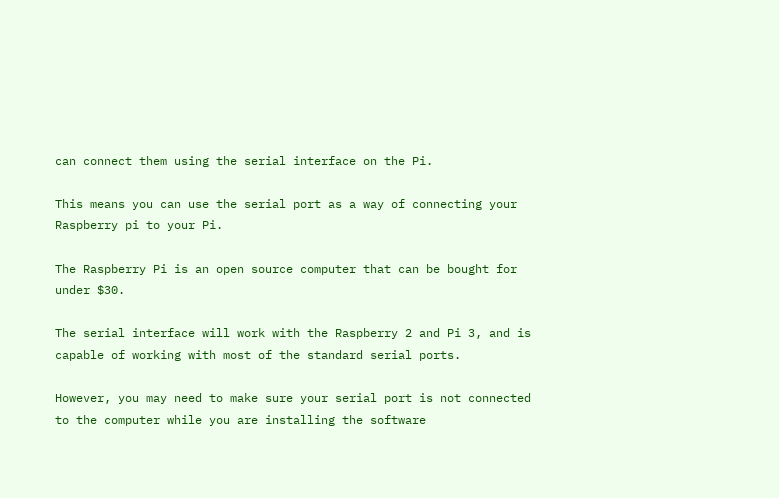can connect them using the serial interface on the Pi.

This means you can use the serial port as a way of connecting your Raspberry pi to your Pi.

The Raspberry Pi is an open source computer that can be bought for under $30.

The serial interface will work with the Raspberry 2 and Pi 3, and is capable of working with most of the standard serial ports.

However, you may need to make sure your serial port is not connected to the computer while you are installing the software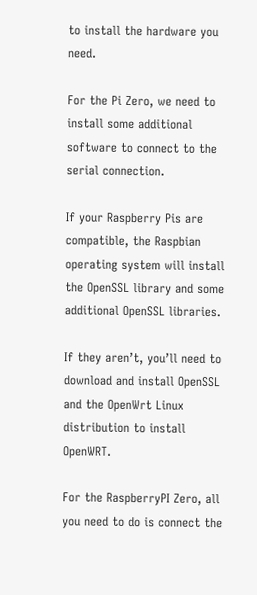to install the hardware you need.

For the Pi Zero, we need to install some additional software to connect to the serial connection.

If your Raspberry Pis are compatible, the Raspbian operating system will install the OpenSSL library and some additional OpenSSL libraries.

If they aren’t, you’ll need to download and install OpenSSL and the OpenWrt Linux distribution to install OpenWRT.

For the RaspberryPI Zero, all you need to do is connect the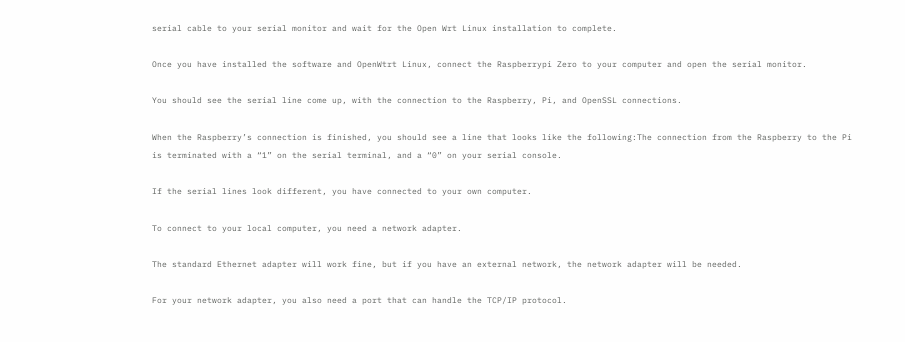serial cable to your serial monitor and wait for the Open Wrt Linux installation to complete.

Once you have installed the software and OpenWtrt Linux, connect the Raspberrypi Zero to your computer and open the serial monitor.

You should see the serial line come up, with the connection to the Raspberry, Pi, and OpenSSL connections.

When the Raspberry’s connection is finished, you should see a line that looks like the following:The connection from the Raspberry to the Pi is terminated with a “1” on the serial terminal, and a “0” on your serial console.

If the serial lines look different, you have connected to your own computer.

To connect to your local computer, you need a network adapter.

The standard Ethernet adapter will work fine, but if you have an external network, the network adapter will be needed.

For your network adapter, you also need a port that can handle the TCP/IP protocol.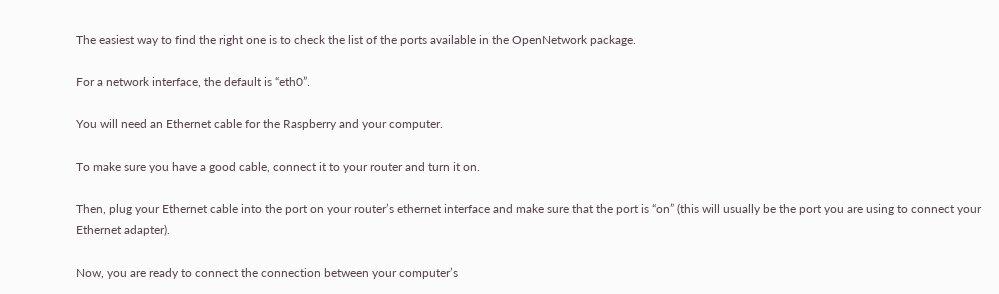The easiest way to find the right one is to check the list of the ports available in the OpenNetwork package.

For a network interface, the default is “eth0”.

You will need an Ethernet cable for the Raspberry and your computer.

To make sure you have a good cable, connect it to your router and turn it on.

Then, plug your Ethernet cable into the port on your router’s ethernet interface and make sure that the port is “on” (this will usually be the port you are using to connect your Ethernet adapter).

Now, you are ready to connect the connection between your computer’s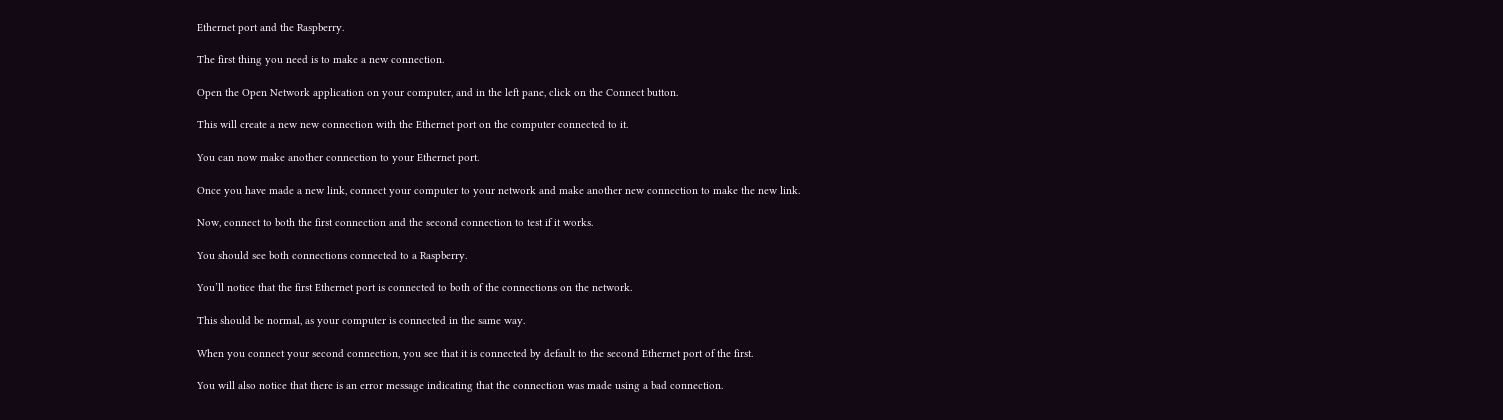Ethernet port and the Raspberry.

The first thing you need is to make a new connection.

Open the Open Network application on your computer, and in the left pane, click on the Connect button.

This will create a new new connection with the Ethernet port on the computer connected to it.

You can now make another connection to your Ethernet port.

Once you have made a new link, connect your computer to your network and make another new connection to make the new link.

Now, connect to both the first connection and the second connection to test if it works.

You should see both connections connected to a Raspberry.

You’ll notice that the first Ethernet port is connected to both of the connections on the network.

This should be normal, as your computer is connected in the same way.

When you connect your second connection, you see that it is connected by default to the second Ethernet port of the first.

You will also notice that there is an error message indicating that the connection was made using a bad connection.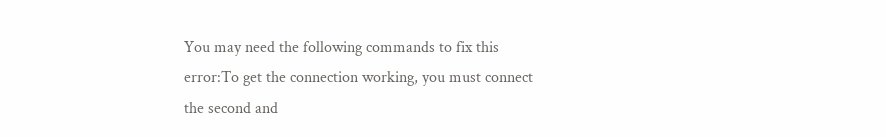You may need the following commands to fix this error:To get the connection working, you must connect the second and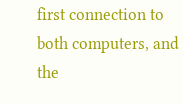first connection to both computers, and the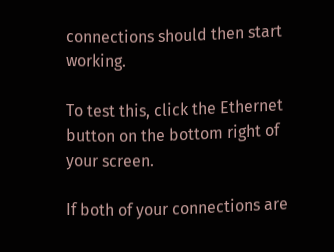connections should then start working.

To test this, click the Ethernet button on the bottom right of your screen.

If both of your connections are